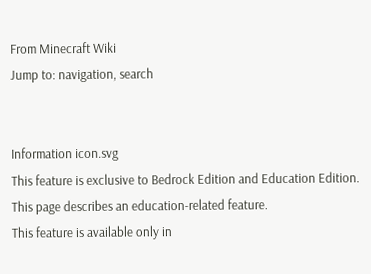From Minecraft Wiki
Jump to: navigation, search


Information icon.svg
This feature is exclusive to Bedrock Edition and Education Edition.
This page describes an education-related feature.
This feature is available only in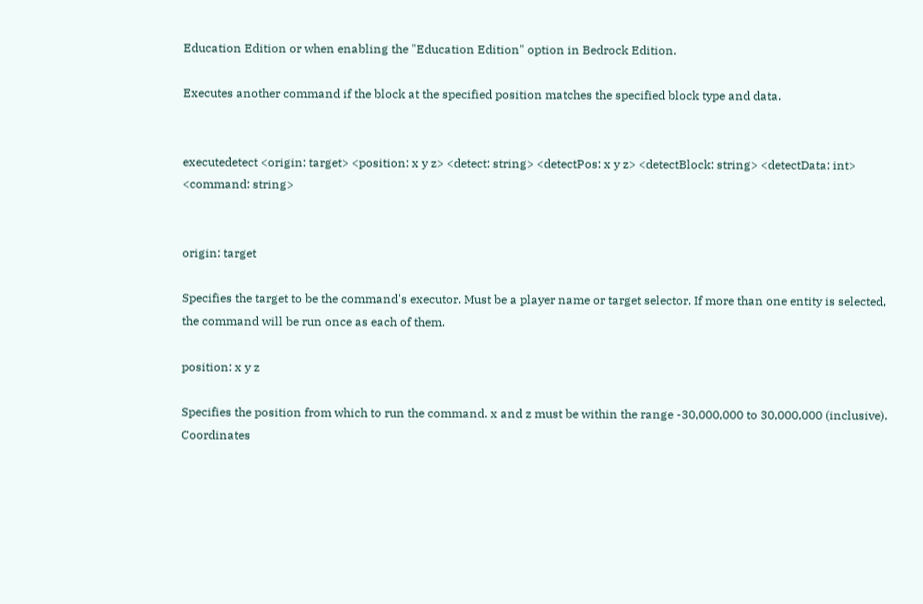Education Edition or when enabling the "Education Edition" option in Bedrock Edition.

Executes another command if the block at the specified position matches the specified block type and data.


executedetect <origin: target> <position: x y z> <detect: string> <detectPos: x y z> <detectBlock: string> <detectData: int> <command: string>


origin: target

Specifies the target to be the command's executor. Must be a player name or target selector. If more than one entity is selected, the command will be run once as each of them.

position: x y z

Specifies the position from which to run the command. x and z must be within the range -30,000,000 to 30,000,000 (inclusive). Coordinates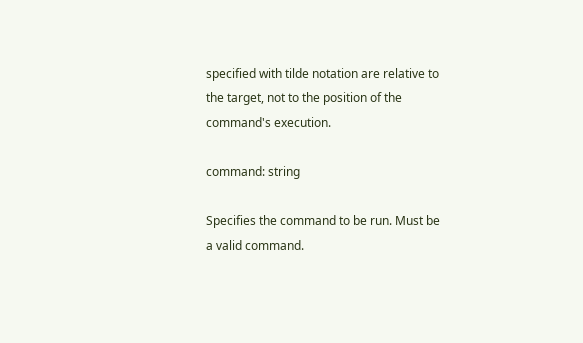specified with tilde notation are relative to the target, not to the position of the command's execution.

command: string

Specifies the command to be run. Must be a valid command.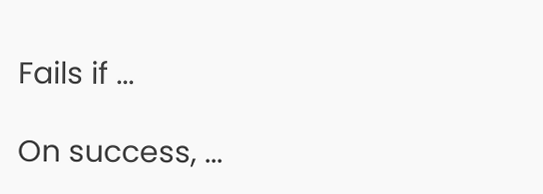Fails if ...

On success, ...